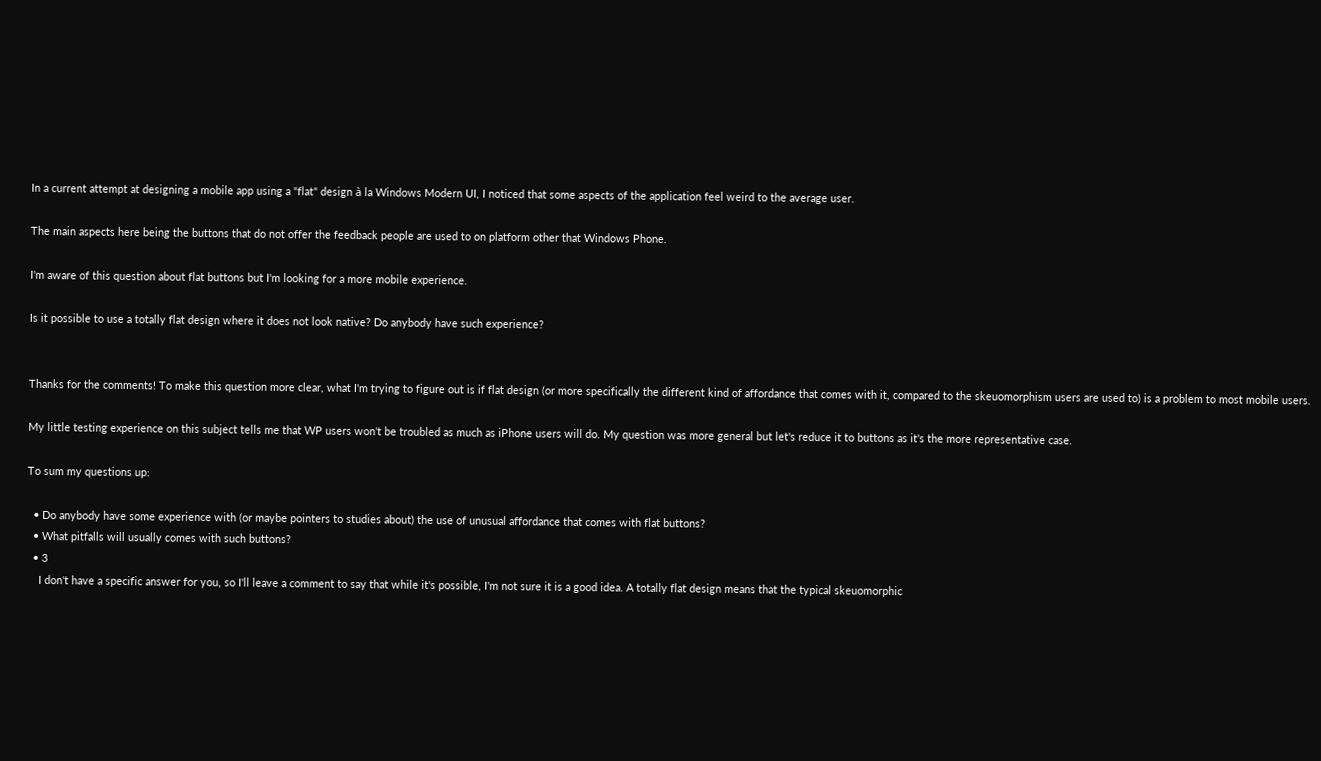In a current attempt at designing a mobile app using a "flat" design à la Windows Modern UI, I noticed that some aspects of the application feel weird to the average user.

The main aspects here being the buttons that do not offer the feedback people are used to on platform other that Windows Phone.

I'm aware of this question about flat buttons but I'm looking for a more mobile experience.

Is it possible to use a totally flat design where it does not look native? Do anybody have such experience?


Thanks for the comments! To make this question more clear, what I'm trying to figure out is if flat design (or more specifically the different kind of affordance that comes with it, compared to the skeuomorphism users are used to) is a problem to most mobile users.

My little testing experience on this subject tells me that WP users won't be troubled as much as iPhone users will do. My question was more general but let's reduce it to buttons as it's the more representative case.

To sum my questions up:

  • Do anybody have some experience with (or maybe pointers to studies about) the use of unusual affordance that comes with flat buttons?
  • What pitfalls will usually comes with such buttons?
  • 3
    I don't have a specific answer for you, so I'll leave a comment to say that while it's possible, I'm not sure it is a good idea. A totally flat design means that the typical skeuomorphic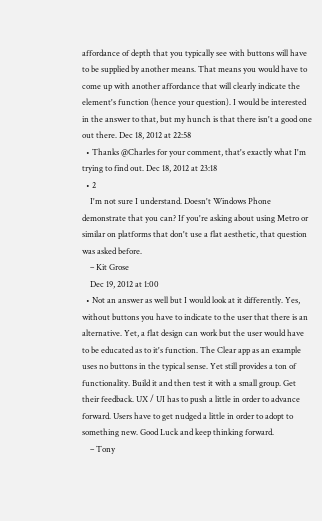affordance of depth that you typically see with buttons will have to be supplied by another means. That means you would have to come up with another affordance that will clearly indicate the element's function (hence your question). I would be interested in the answer to that, but my hunch is that there isn't a good one out there. Dec 18, 2012 at 22:58
  • Thanks @Charles for your comment, that's exactly what I'm trying to find out. Dec 18, 2012 at 23:18
  • 2
    I'm not sure I understand. Doesn't Windows Phone demonstrate that you can? If you're asking about using Metro or similar on platforms that don't use a flat aesthetic, that question was asked before.
    – Kit Grose
    Dec 19, 2012 at 1:00
  • Not an answer as well but I would look at it differently. Yes, without buttons you have to indicate to the user that there is an alternative. Yet, a flat design can work but the user would have to be educated as to it's function. The Clear app as an example uses no buttons in the typical sense. Yet still provides a ton of functionality. Build it and then test it with a small group. Get their feedback. UX / UI has to push a little in order to advance forward. Users have to get nudged a little in order to adopt to something new. Good Luck and keep thinking forward.
    – Tony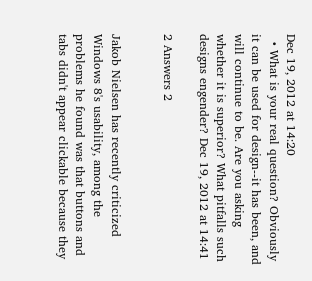Dec 19, 2012 at 14:20
  • What is your real question? Obviously it can be used for design--it has been, and will continue to be. Are you asking whether it is superior? What pitfalls such designs engender? Dec 19, 2012 at 14:41

2 Answers 2


Jakob Nielsen has recently criticized Windows 8's usability, among the problems he found was that buttons and tabs didn't appear clickable because they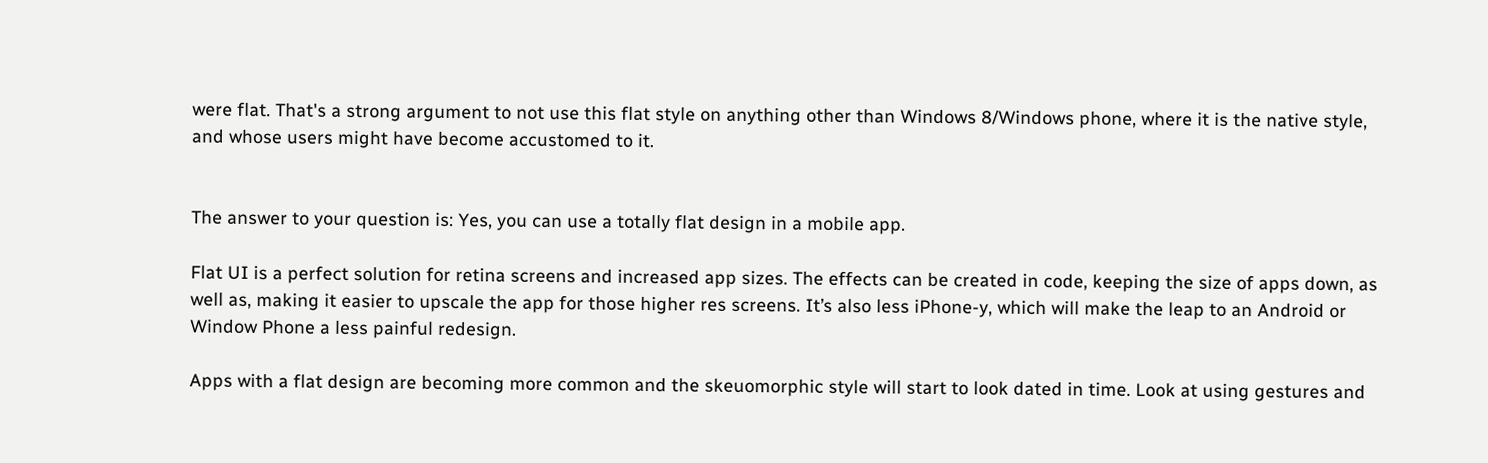were flat. That's a strong argument to not use this flat style on anything other than Windows 8/Windows phone, where it is the native style, and whose users might have become accustomed to it.


The answer to your question is: Yes, you can use a totally flat design in a mobile app.

Flat UI is a perfect solution for retina screens and increased app sizes. The effects can be created in code, keeping the size of apps down, as well as, making it easier to upscale the app for those higher res screens. It’s also less iPhone-y, which will make the leap to an Android or Window Phone a less painful redesign.

Apps with a flat design are becoming more common and the skeuomorphic style will start to look dated in time. Look at using gestures and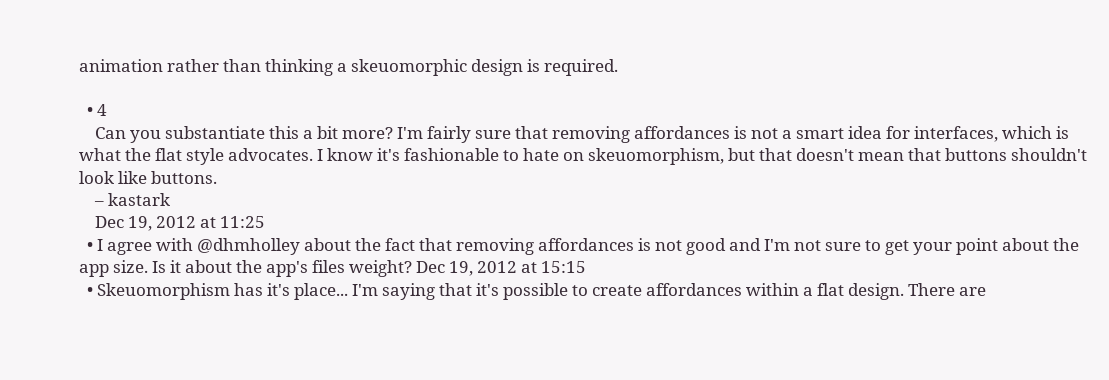animation rather than thinking a skeuomorphic design is required.

  • 4
    Can you substantiate this a bit more? I'm fairly sure that removing affordances is not a smart idea for interfaces, which is what the flat style advocates. I know it's fashionable to hate on skeuomorphism, but that doesn't mean that buttons shouldn't look like buttons.
    – kastark
    Dec 19, 2012 at 11:25
  • I agree with @dhmholley about the fact that removing affordances is not good and I'm not sure to get your point about the app size. Is it about the app's files weight? Dec 19, 2012 at 15:15
  • Skeuomorphism has it's place... I'm saying that it's possible to create affordances within a flat design. There are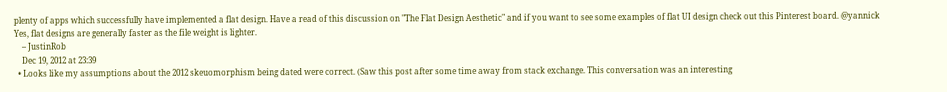plenty of apps which successfully have implemented a flat design. Have a read of this discussion on "The Flat Design Aesthetic" and if you want to see some examples of flat UI design check out this Pinterest board. @yannick Yes, flat designs are generally faster as the file weight is lighter.
    – JustinRob
    Dec 19, 2012 at 23:39
  • Looks like my assumptions about the 2012 skeuomorphism being dated were correct. (Saw this post after some time away from stack exchange. This conversation was an interesting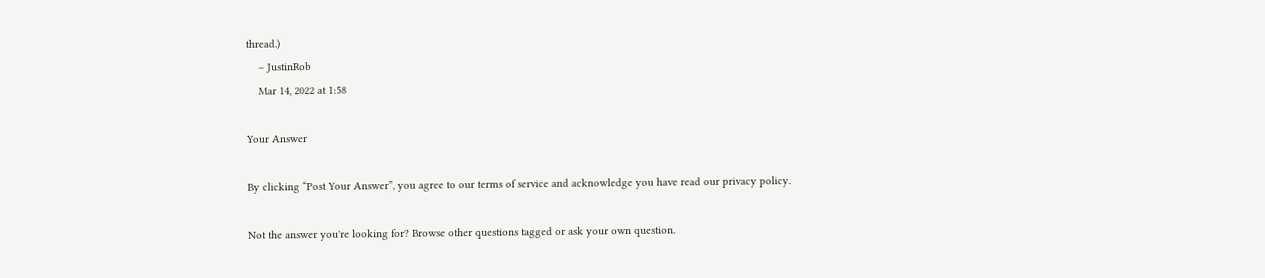thread.)
    – JustinRob
    Mar 14, 2022 at 1:58

Your Answer

By clicking “Post Your Answer”, you agree to our terms of service and acknowledge you have read our privacy policy.

Not the answer you're looking for? Browse other questions tagged or ask your own question.